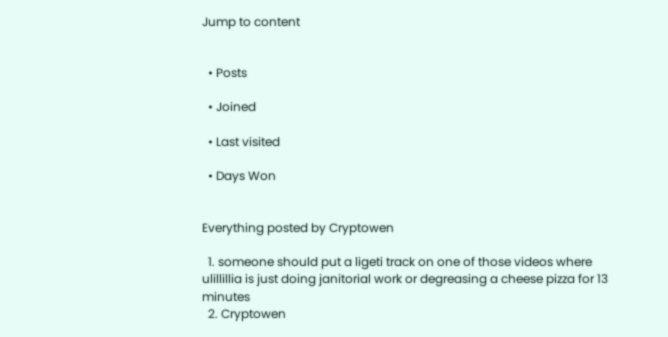Jump to content


  • Posts

  • Joined

  • Last visited

  • Days Won


Everything posted by Cryptowen

  1. someone should put a ligeti track on one of those videos where ulillillia is just doing janitorial work or degreasing a cheese pizza for 13 minutes
  2. Cryptowen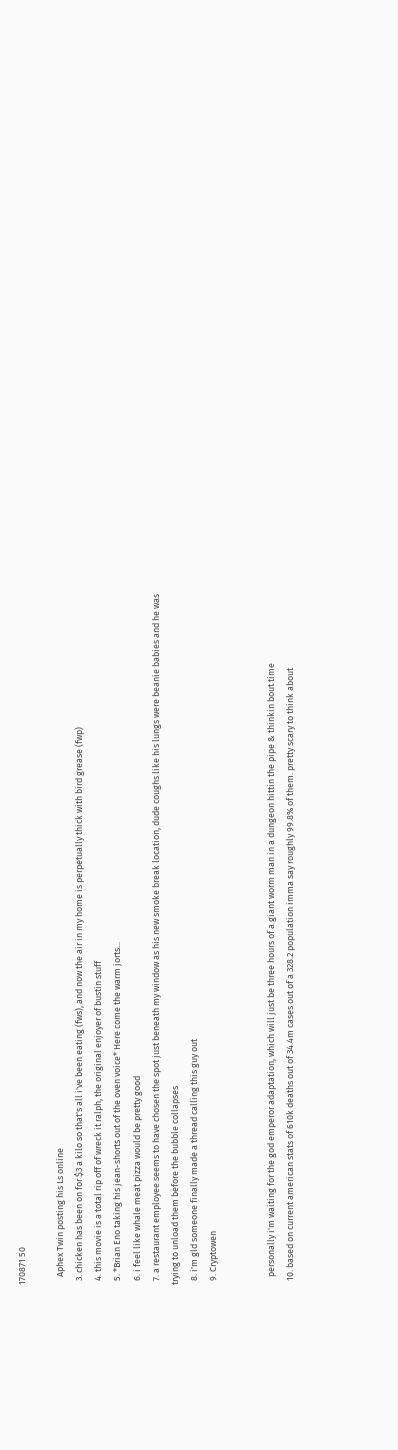170871 50

    Aphex Twin posting his Ls online
  3. chicken has been on for $3 a kilo so that's all i've been eating (fws), and now the air in my home is perpetually thick with bird grease (fwp)
  4. this movie is a total rip off of wreck it ralph, the original enjoyer of bustin stuff
  5. *Brian Eno taking his jean-shorts out of the oven voice* Here come the warm jorts...
  6. i feel like whale meat pizza would be pretty good
  7. a restaurant employee seems to have chosen the spot just beneath my window as his new smoke break location, dude coughs like his lungs were beanie babies and he was trying to unload them before the bubble collapses
  8. i'm gld someone finally made a thread calling this guy out
  9. Cryptowen


    personally i'm waiting for the god emperor adaptation, which will just be three hours of a giant worm man in a dungeon hittin the pipe & thinkin bout time
  10. based on current american stats of 610k deaths out of 34.4m cases out of a 328.2 population imma say roughly 99.8% of them. pretty scary to think about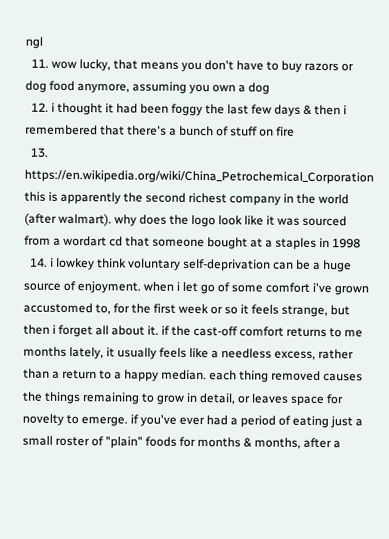ngl
  11. wow lucky, that means you don't have to buy razors or dog food anymore, assuming you own a dog
  12. i thought it had been foggy the last few days & then i remembered that there's a bunch of stuff on fire
  13. https://en.wikipedia.org/wiki/China_Petrochemical_Corporation this is apparently the second richest company in the world (after walmart). why does the logo look like it was sourced from a wordart cd that someone bought at a staples in 1998
  14. i lowkey think voluntary self-deprivation can be a huge source of enjoyment. when i let go of some comfort i've grown accustomed to, for the first week or so it feels strange, but then i forget all about it. if the cast-off comfort returns to me months lately, it usually feels like a needless excess, rather than a return to a happy median. each thing removed causes the things remaining to grow in detail, or leaves space for novelty to emerge. if you've ever had a period of eating just a small roster of "plain" foods for months & months, after a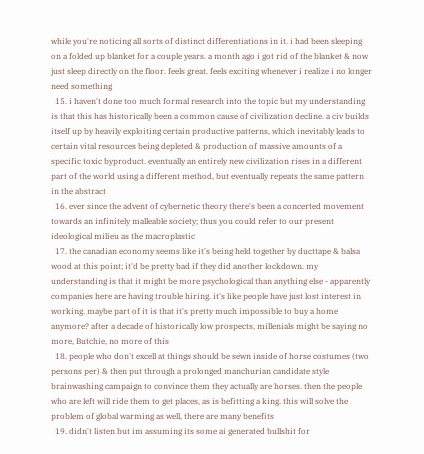while you're noticing all sorts of distinct differentiations in it. i had been sleeping on a folded up blanket for a couple years. a month ago i got rid of the blanket & now just sleep directly on the floor. feels great. feels exciting whenever i realize i no longer need something
  15. i haven't done too much formal research into the topic but my understanding is that this has historically been a common cause of civilization decline. a civ builds itself up by heavily exploiting certain productive patterns, which inevitably leads to certain vital resources being depleted & production of massive amounts of a specific toxic byproduct. eventually an entirely new civilization rises in a different part of the world using a different method, but eventually repeats the same pattern in the abstract
  16. ever since the advent of cybernetic theory there's been a concerted movement towards an infinitely malleable society; thus you could refer to our present ideological milieu as the macroplastic
  17. the canadian economy seems like it's being held together by ducttape & balsa wood at this point; it'd be pretty bad if they did another lockdown. my understanding is that it might be more psychological than anything else - apparently companies here are having trouble hiring. it's like people have just lost interest in working. maybe part of it is that it's pretty much impossible to buy a home anymore? after a decade of historically low prospects, millenials might be saying no more, Butchie, no more of this
  18. people who don't excell at things should be sewn inside of horse costumes (two persons per) & then put through a prolonged manchurian candidate style brainwashing campaign to convince them they actually are horses. then the people who are left will ride them to get places, as is befitting a king. this will solve the problem of global warming as well, there are many benefits
  19. didn't listen but im assuming its some ai generated bullshit for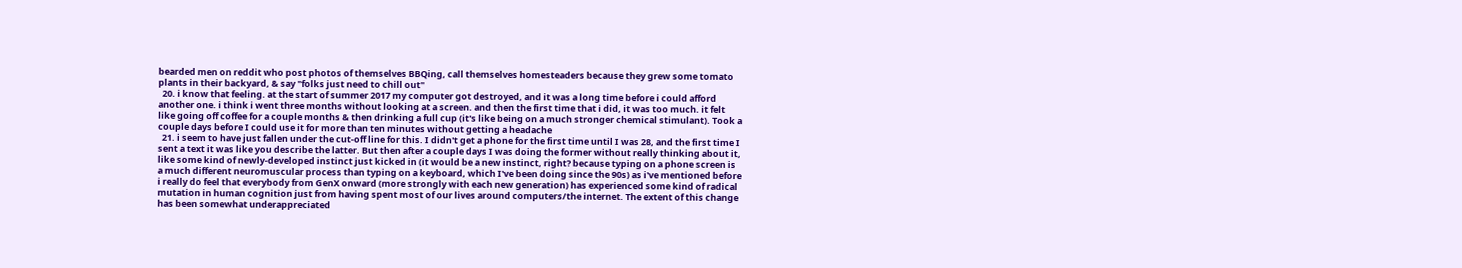bearded men on reddit who post photos of themselves BBQing, call themselves homesteaders because they grew some tomato plants in their backyard, & say "folks just need to chill out"
  20. i know that feeling. at the start of summer 2017 my computer got destroyed, and it was a long time before i could afford another one. i think i went three months without looking at a screen. and then the first time that i did, it was too much. it felt like going off coffee for a couple months & then drinking a full cup (it's like being on a much stronger chemical stimulant). Took a couple days before I could use it for more than ten minutes without getting a headache
  21. i seem to have just fallen under the cut-off line for this. I didn't get a phone for the first time until I was 28, and the first time I sent a text it was like you describe the latter. But then after a couple days I was doing the former without really thinking about it, like some kind of newly-developed instinct just kicked in (it would be a new instinct, right? because typing on a phone screen is a much different neuromuscular process than typing on a keyboard, which I've been doing since the 90s) as i've mentioned before i really do feel that everybody from GenX onward (more strongly with each new generation) has experienced some kind of radical mutation in human cognition just from having spent most of our lives around computers/the internet. The extent of this change has been somewhat underappreciated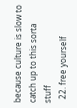because culture is slow to catch up to this sorta stuff
  22. free yourself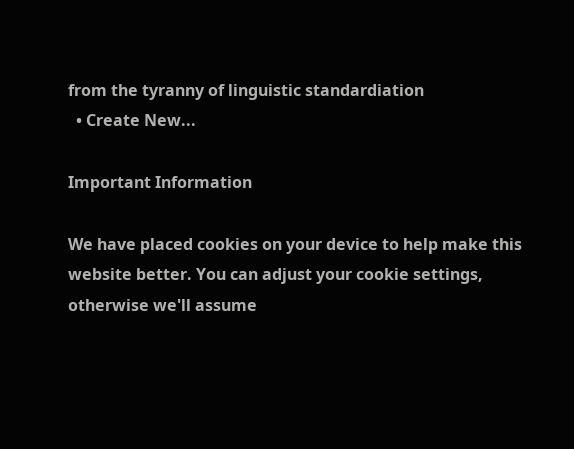from the tyranny of linguistic standardiation
  • Create New...

Important Information

We have placed cookies on your device to help make this website better. You can adjust your cookie settings, otherwise we'll assume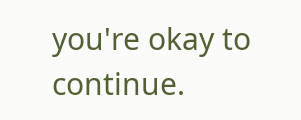you're okay to continue.